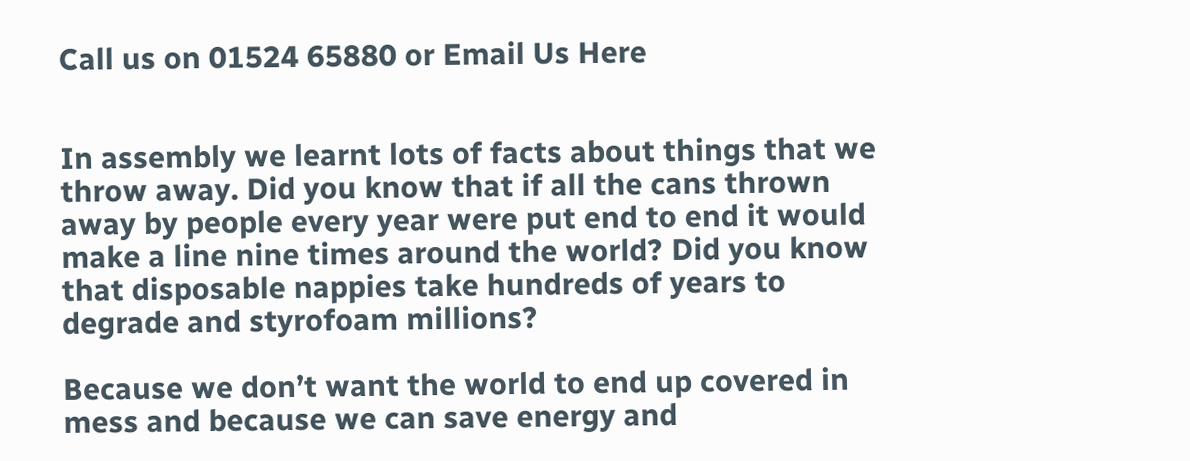Call us on 01524 65880 or Email Us Here


In assembly we learnt lots of facts about things that we throw away. Did you know that if all the cans thrown away by people every year were put end to end it would make a line nine times around the world? Did you know that disposable nappies take hundreds of years to degrade and styrofoam millions?

Because we don’t want the world to end up covered in mess and because we can save energy and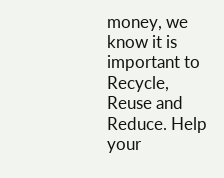money, we know it is important to Recycle, Reuse and Reduce. Help your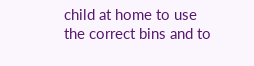child at home to use the correct bins and to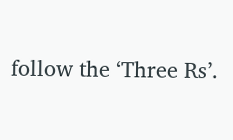follow the ‘Three Rs’.